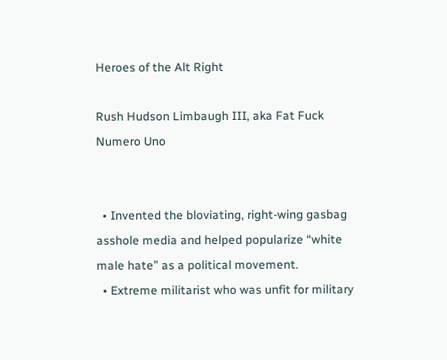Heroes of the Alt Right

Rush Hudson Limbaugh III, aka Fat Fuck Numero Uno


  • Invented the bloviating, right-wing gasbag asshole media and helped popularize “white male hate” as a political movement.
  • Extreme militarist who was unfit for military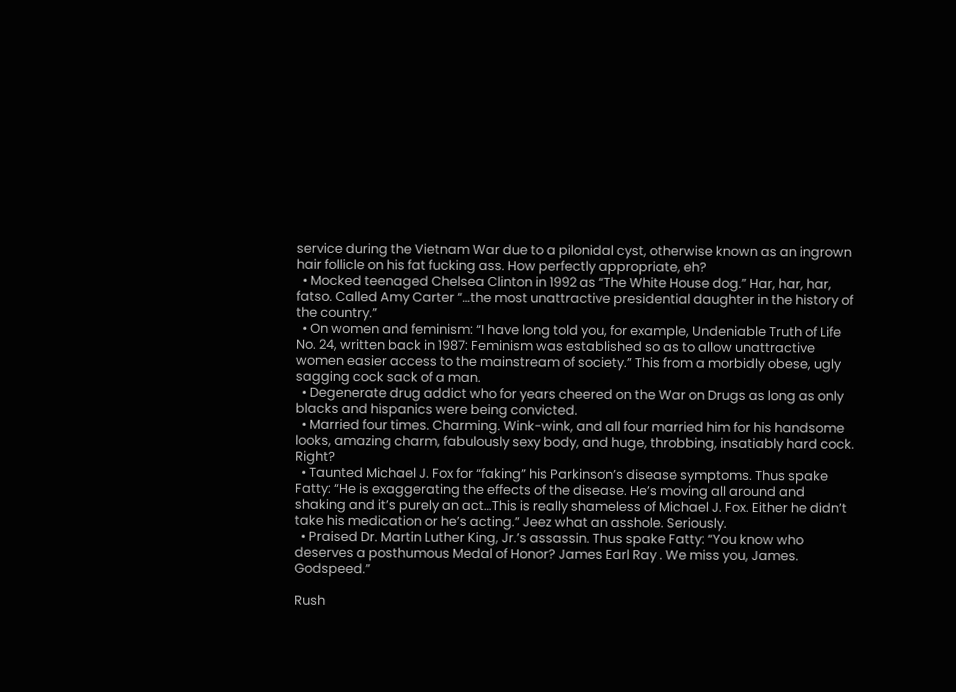service during the Vietnam War due to a pilonidal cyst, otherwise known as an ingrown hair follicle on his fat fucking ass. How perfectly appropriate, eh?
  • Mocked teenaged Chelsea Clinton in 1992 as “The White House dog.” Har, har, har, fatso. Called Amy Carter “…the most unattractive presidential daughter in the history of the country.”
  • On women and feminism: “I have long told you, for example, Undeniable Truth of Life No. 24, written back in 1987: Feminism was established so as to allow unattractive women easier access to the mainstream of society.” This from a morbidly obese, ugly sagging cock sack of a man.
  • Degenerate drug addict who for years cheered on the War on Drugs as long as only blacks and hispanics were being convicted.
  • Married four times. Charming. Wink-wink, and all four married him for his handsome looks, amazing charm, fabulously sexy body, and huge, throbbing, insatiably hard cock. Right?
  • Taunted Michael J. Fox for “faking” his Parkinson’s disease symptoms. Thus spake Fatty: “He is exaggerating the effects of the disease. He’s moving all around and shaking and it’s purely an act…This is really shameless of Michael J. Fox. Either he didn’t take his medication or he’s acting.” Jeez what an asshole. Seriously.
  • Praised Dr. Martin Luther King, Jr.’s assassin. Thus spake Fatty: “You know who deserves a posthumous Medal of Honor? James Earl Ray . We miss you, James. Godspeed.”

Rush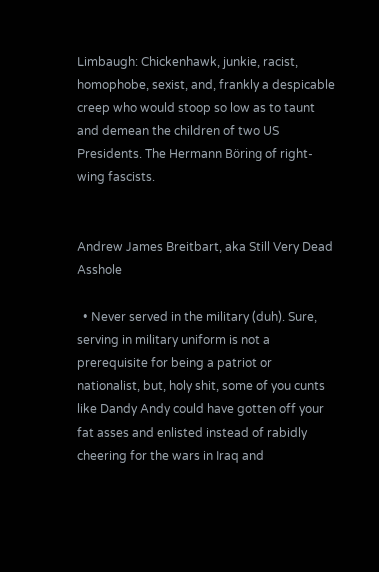Limbaugh: Chickenhawk, junkie, racist, homophobe, sexist, and, frankly a despicable creep who would stoop so low as to taunt and demean the children of two US Presidents. The Hermann Böring of right-wing fascists.


Andrew James Breitbart, aka Still Very Dead Asshole

  • Never served in the military (duh). Sure, serving in military uniform is not a prerequisite for being a patriot or nationalist, but, holy shit, some of you cunts like Dandy Andy could have gotten off your fat asses and enlisted instead of rabidly cheering for the wars in Iraq and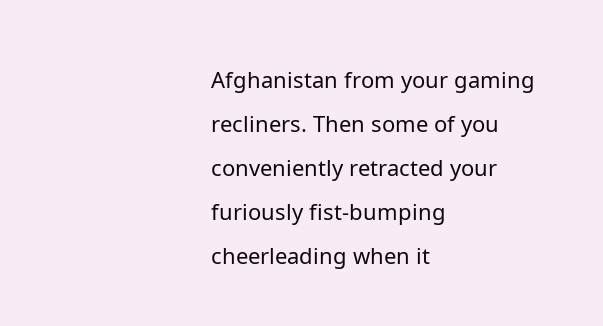Afghanistan from your gaming recliners. Then some of you conveniently retracted your furiously fist-bumping cheerleading when it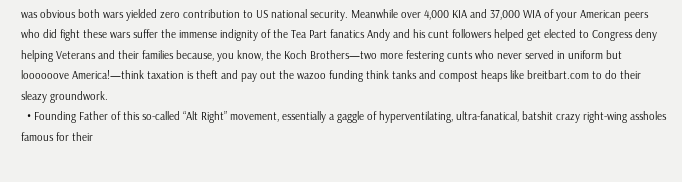was obvious both wars yielded zero contribution to US national security. Meanwhile over 4,000 KIA and 37,000 WIA of your American peers who did fight these wars suffer the immense indignity of the Tea Part fanatics Andy and his cunt followers helped get elected to Congress deny helping Veterans and their families because, you know, the Koch Brothers—two more festering cunts who never served in uniform but loooooove America!—think taxation is theft and pay out the wazoo funding think tanks and compost heaps like breitbart.com to do their sleazy groundwork.
  • Founding Father of this so-called “Alt Right” movement, essentially a gaggle of hyperventilating, ultra-fanatical, batshit crazy right-wing assholes famous for their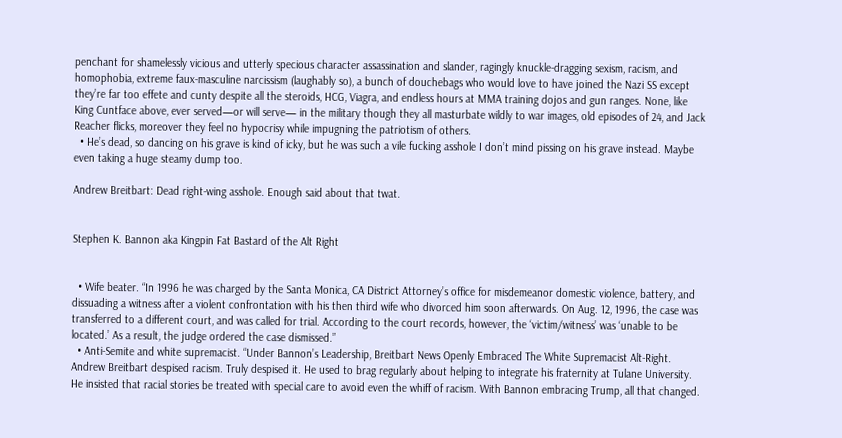penchant for shamelessly vicious and utterly specious character assassination and slander, ragingly knuckle-dragging sexism, racism, and homophobia, extreme faux-masculine narcissism (laughably so), a bunch of douchebags who would love to have joined the Nazi SS except they’re far too effete and cunty despite all the steroids, HCG, Viagra, and endless hours at MMA training dojos and gun ranges. None, like King Cuntface above, ever served—or will serve— in the military though they all masturbate wildly to war images, old episodes of 24, and Jack Reacher flicks, moreover they feel no hypocrisy while impugning the patriotism of others.
  • He’s dead, so dancing on his grave is kind of icky, but he was such a vile fucking asshole I don’t mind pissing on his grave instead. Maybe even taking a huge steamy dump too.

Andrew Breitbart: Dead right-wing asshole. Enough said about that twat.


Stephen K. Bannon aka Kingpin Fat Bastard of the Alt Right


  • Wife beater. “In 1996 he was charged by the Santa Monica, CA District Attorney’s office for misdemeanor domestic violence, battery, and dissuading a witness after a violent confrontation with his then third wife who divorced him soon afterwards. On Aug. 12, 1996, the case was transferred to a different court, and was called for trial. According to the court records, however, the ‘victim/witness’ was ‘unable to be located.’ As a result, the judge ordered the case dismissed.”
  • Anti-Semite and white supremacist. “Under Bannon’s Leadership, Breitbart News Openly Embraced The White Supremacist Alt-Right. Andrew Breitbart despised racism. Truly despised it. He used to brag regularly about helping to integrate his fraternity at Tulane University. He insisted that racial stories be treated with special care to avoid even the whiff of racism. With Bannon embracing Trump, all that changed.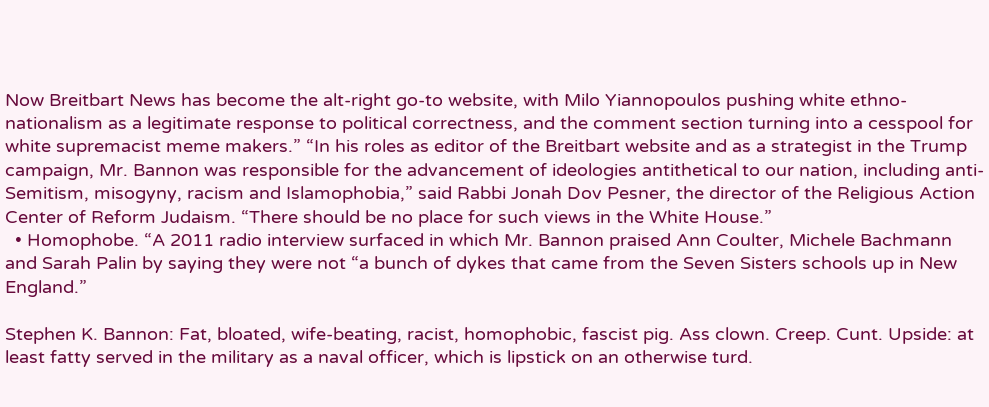Now Breitbart News has become the alt-right go-to website, with Milo Yiannopoulos pushing white ethno-nationalism as a legitimate response to political correctness, and the comment section turning into a cesspool for white supremacist meme makers.” “In his roles as editor of the Breitbart website and as a strategist in the Trump campaign, Mr. Bannon was responsible for the advancement of ideologies antithetical to our nation, including anti-Semitism, misogyny, racism and Islamophobia,” said Rabbi Jonah Dov Pesner, the director of the Religious Action Center of Reform Judaism. “There should be no place for such views in the White House.”
  • Homophobe. “A 2011 radio interview surfaced in which Mr. Bannon praised Ann Coulter, Michele Bachmann and Sarah Palin by saying they were not “a bunch of dykes that came from the Seven Sisters schools up in New England.”

Stephen K. Bannon: Fat, bloated, wife-beating, racist, homophobic, fascist pig. Ass clown. Creep. Cunt. Upside: at least fatty served in the military as a naval officer, which is lipstick on an otherwise turd.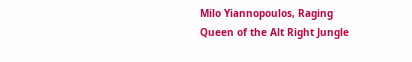Milo Yiannopoulos, Raging Queen of the Alt Right Jungle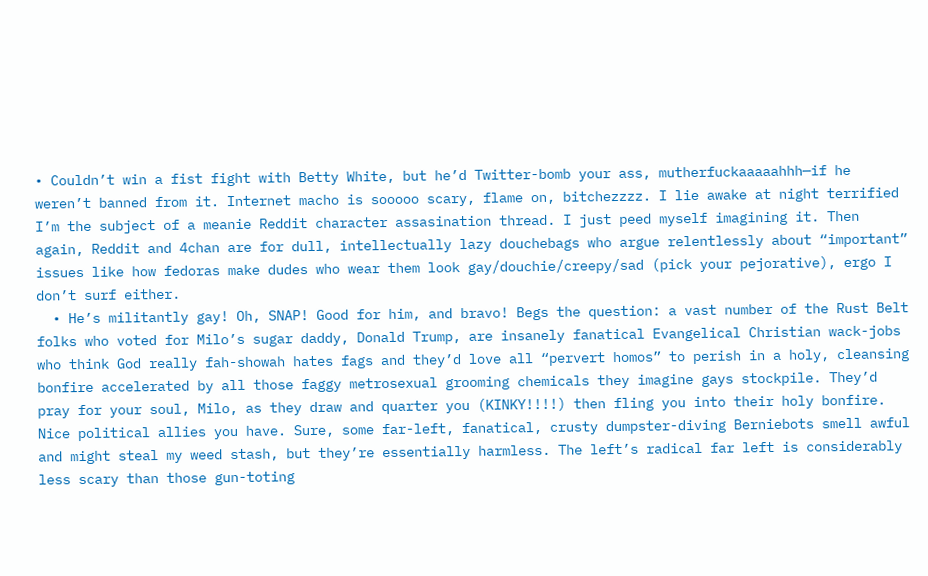• Couldn’t win a fist fight with Betty White, but he’d Twitter-bomb your ass, mutherfuckaaaaahhh—if he weren’t banned from it. Internet macho is sooooo scary, flame on, bitchezzzz. I lie awake at night terrified I’m the subject of a meanie Reddit character assasination thread. I just peed myself imagining it. Then again, Reddit and 4chan are for dull, intellectually lazy douchebags who argue relentlessly about “important” issues like how fedoras make dudes who wear them look gay/douchie/creepy/sad (pick your pejorative), ergo I don’t surf either.
  • He’s militantly gay! Oh, SNAP! Good for him, and bravo! Begs the question: a vast number of the Rust Belt folks who voted for Milo’s sugar daddy, Donald Trump, are insanely fanatical Evangelical Christian wack-jobs who think God really fah-showah hates fags and they’d love all “pervert homos” to perish in a holy, cleansing bonfire accelerated by all those faggy metrosexual grooming chemicals they imagine gays stockpile. They’d pray for your soul, Milo, as they draw and quarter you (KINKY!!!!) then fling you into their holy bonfire. Nice political allies you have. Sure, some far-left, fanatical, crusty dumpster-diving Berniebots smell awful and might steal my weed stash, but they’re essentially harmless. The left’s radical far left is considerably less scary than those gun-toting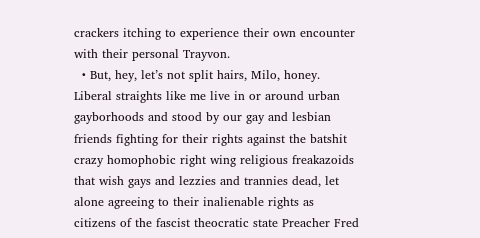crackers itching to experience their own encounter with their personal Trayvon.
  • But, hey, let’s not split hairs, Milo, honey. Liberal straights like me live in or around urban gayborhoods and stood by our gay and lesbian friends fighting for their rights against the batshit crazy homophobic right wing religious freakazoids that wish gays and lezzies and trannies dead, let alone agreeing to their inalienable rights as citizens of the fascist theocratic state Preacher Fred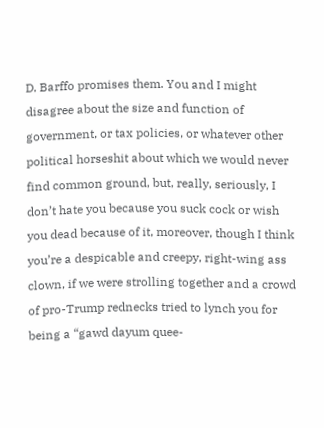D. Barffo promises them. You and I might disagree about the size and function of government, or tax policies, or whatever other political horseshit about which we would never find common ground, but, really, seriously, I don’t hate you because you suck cock or wish you dead because of it, moreover, though I think you’re a despicable and creepy, right-wing ass clown, if we were strolling together and a crowd of pro-Trump rednecks tried to lynch you for being a “gawd dayum quee-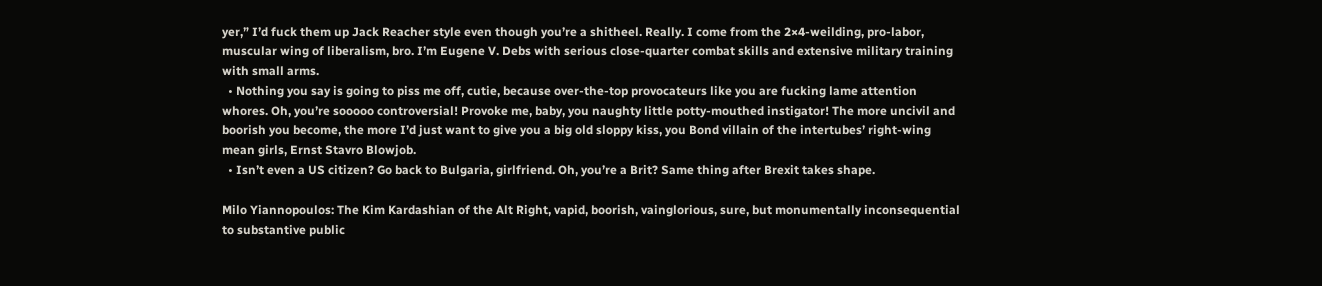yer,” I’d fuck them up Jack Reacher style even though you’re a shitheel. Really. I come from the 2×4-weilding, pro-labor, muscular wing of liberalism, bro. I’m Eugene V. Debs with serious close-quarter combat skills and extensive military training with small arms.
  • Nothing you say is going to piss me off, cutie, because over-the-top provocateurs like you are fucking lame attention whores. Oh, you’re sooooo controversial! Provoke me, baby, you naughty little potty-mouthed instigator! The more uncivil and boorish you become, the more I’d just want to give you a big old sloppy kiss, you Bond villain of the intertubes’ right-wing mean girls, Ernst Stavro Blowjob.
  • Isn’t even a US citizen? Go back to Bulgaria, girlfriend. Oh, you’re a Brit? Same thing after Brexit takes shape.

Milo Yiannopoulos: The Kim Kardashian of the Alt Right, vapid, boorish, vainglorious, sure, but monumentally inconsequential to substantive public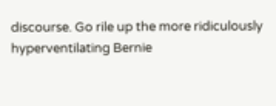discourse. Go rile up the more ridiculously hyperventilating Bernie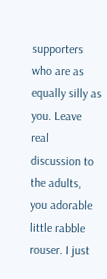supporters who are as equally silly as you. Leave real discussion to the adults, you adorable little rabble rouser. I just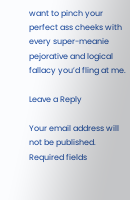want to pinch your perfect ass cheeks with every super-meanie pejorative and logical fallacy you’d fling at me.

Leave a Reply

Your email address will not be published. Required fields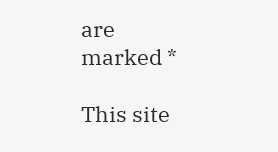are marked *

This site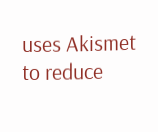uses Akismet to reduce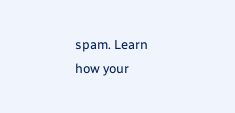spam. Learn how your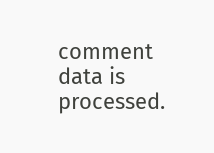comment data is processed.